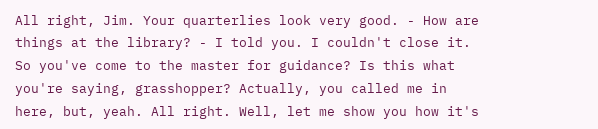All right, Jim. Your quarterlies look very good. - How are things at the library? - I told you. I couldn't close it. So you've come to the master for guidance? Is this what you're saying, grasshopper? Actually, you called me in here, but, yeah. All right. Well, let me show you how it's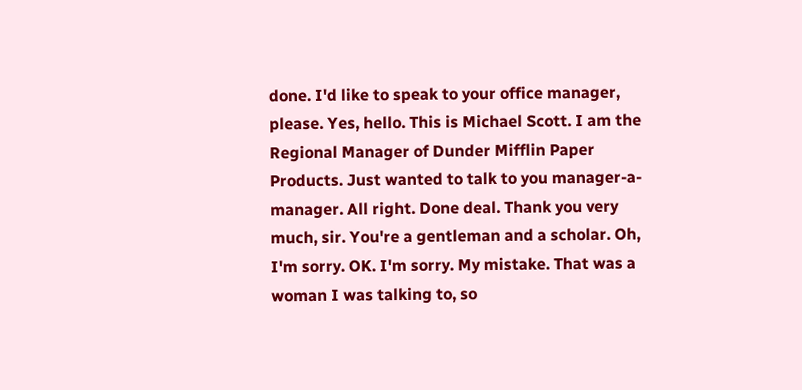done. I'd like to speak to your office manager, please. Yes, hello. This is Michael Scott. I am the Regional Manager of Dunder Mifflin Paper Products. Just wanted to talk to you manager-a-manager. All right. Done deal. Thank you very much, sir. You're a gentleman and a scholar. Oh, I'm sorry. OK. I'm sorry. My mistake. That was a woman I was talking to, so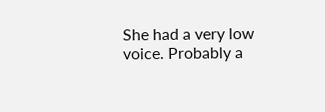She had a very low voice. Probably a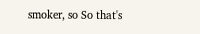smoker, so So that's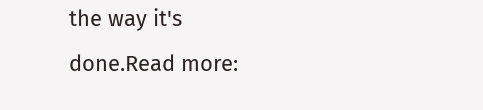the way it's done.Read more: